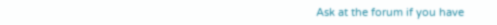Ask at the forum if you have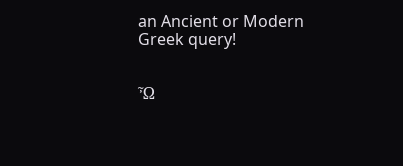an Ancient or Modern Greek query!


Ὦ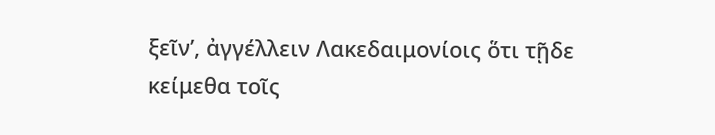ξεῖν’, ἀγγέλλειν Λακεδαιμονίοις ὅτι τῇδε κείμεθα τοῖς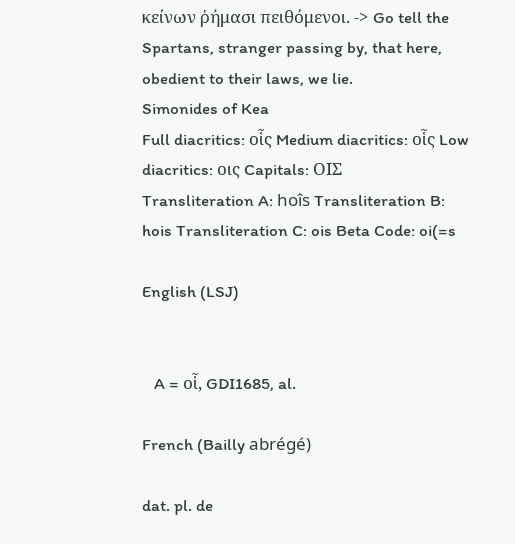κείνων ῥήμασι πειθόμενοι. -> Go tell the Spartans, stranger passing by, that here, obedient to their laws, we lie.
Simonides of Kea
Full diacritics: οἷς Medium diacritics: οἷς Low diacritics: οις Capitals: ΟΙΣ
Transliteration A: hoîs Transliteration B: hois Transliteration C: ois Beta Code: oi(=s

English (LSJ)


   A = οἷ, GDI1685, al.

French (Bailly abrégé)

dat. pl. de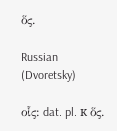ὅς.

Russian (Dvoretsky)

οἷς: dat. pl. к ὅς.